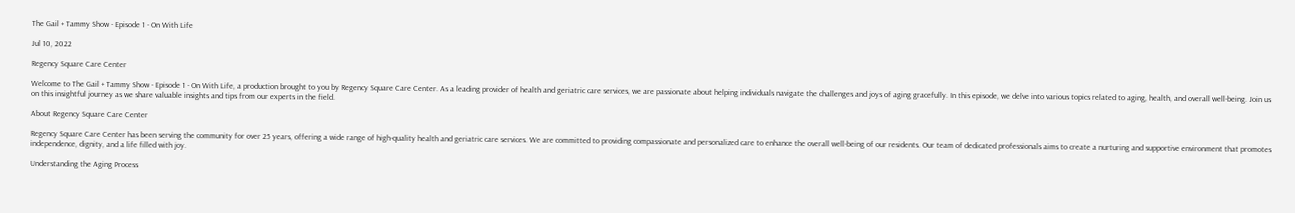The Gail + Tammy Show - Episode 1 - On With Life

Jul 10, 2022

Regency Square Care Center

Welcome to The Gail + Tammy Show - Episode 1 - On With Life, a production brought to you by Regency Square Care Center. As a leading provider of health and geriatric care services, we are passionate about helping individuals navigate the challenges and joys of aging gracefully. In this episode, we delve into various topics related to aging, health, and overall well-being. Join us on this insightful journey as we share valuable insights and tips from our experts in the field.

About Regency Square Care Center

Regency Square Care Center has been serving the community for over 25 years, offering a wide range of high-quality health and geriatric care services. We are committed to providing compassionate and personalized care to enhance the overall well-being of our residents. Our team of dedicated professionals aims to create a nurturing and supportive environment that promotes independence, dignity, and a life filled with joy.

Understanding the Aging Process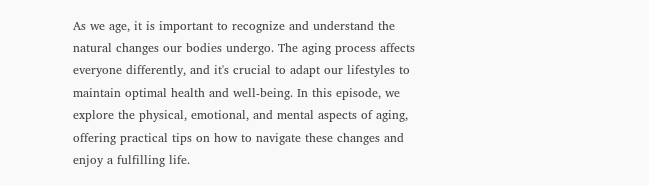As we age, it is important to recognize and understand the natural changes our bodies undergo. The aging process affects everyone differently, and it's crucial to adapt our lifestyles to maintain optimal health and well-being. In this episode, we explore the physical, emotional, and mental aspects of aging, offering practical tips on how to navigate these changes and enjoy a fulfilling life.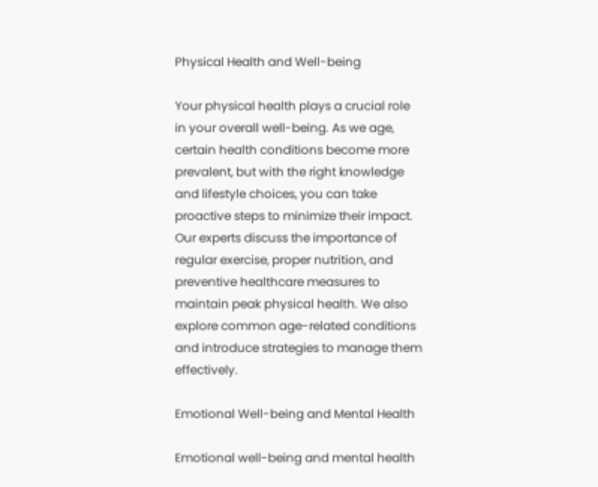Physical Health and Well-being

Your physical health plays a crucial role in your overall well-being. As we age, certain health conditions become more prevalent, but with the right knowledge and lifestyle choices, you can take proactive steps to minimize their impact. Our experts discuss the importance of regular exercise, proper nutrition, and preventive healthcare measures to maintain peak physical health. We also explore common age-related conditions and introduce strategies to manage them effectively.

Emotional Well-being and Mental Health

Emotional well-being and mental health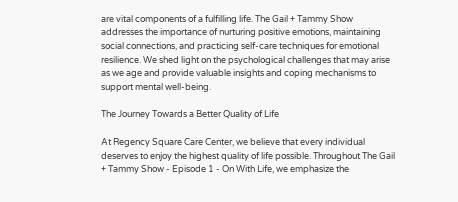are vital components of a fulfilling life. The Gail + Tammy Show addresses the importance of nurturing positive emotions, maintaining social connections, and practicing self-care techniques for emotional resilience. We shed light on the psychological challenges that may arise as we age and provide valuable insights and coping mechanisms to support mental well-being.

The Journey Towards a Better Quality of Life

At Regency Square Care Center, we believe that every individual deserves to enjoy the highest quality of life possible. Throughout The Gail + Tammy Show - Episode 1 - On With Life, we emphasize the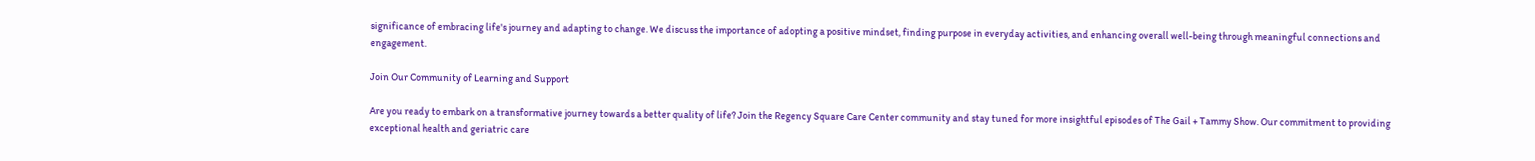significance of embracing life's journey and adapting to change. We discuss the importance of adopting a positive mindset, finding purpose in everyday activities, and enhancing overall well-being through meaningful connections and engagement.

Join Our Community of Learning and Support

Are you ready to embark on a transformative journey towards a better quality of life? Join the Regency Square Care Center community and stay tuned for more insightful episodes of The Gail + Tammy Show. Our commitment to providing exceptional health and geriatric care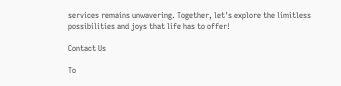services remains unwavering. Together, let's explore the limitless possibilities and joys that life has to offer!

Contact Us

To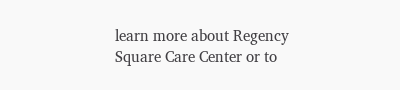learn more about Regency Square Care Center or to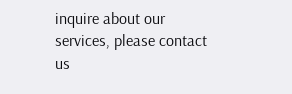inquire about our services, please contact us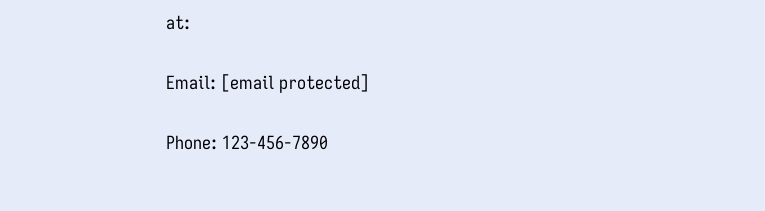at:

Email: [email protected]

Phone: 123-456-7890